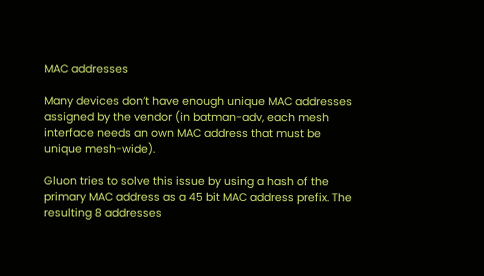MAC addresses

Many devices don’t have enough unique MAC addresses assigned by the vendor (in batman-adv, each mesh interface needs an own MAC address that must be unique mesh-wide).

Gluon tries to solve this issue by using a hash of the primary MAC address as a 45 bit MAC address prefix. The resulting 8 addresses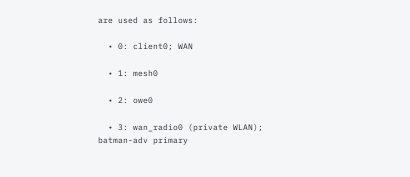are used as follows:

  • 0: client0; WAN

  • 1: mesh0

  • 2: owe0

  • 3: wan_radio0 (private WLAN); batman-adv primary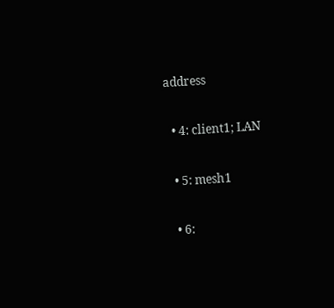address

  • 4: client1; LAN

  • 5: mesh1

  • 6: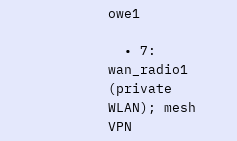owe1

  • 7: wan_radio1 (private WLAN); mesh VPN